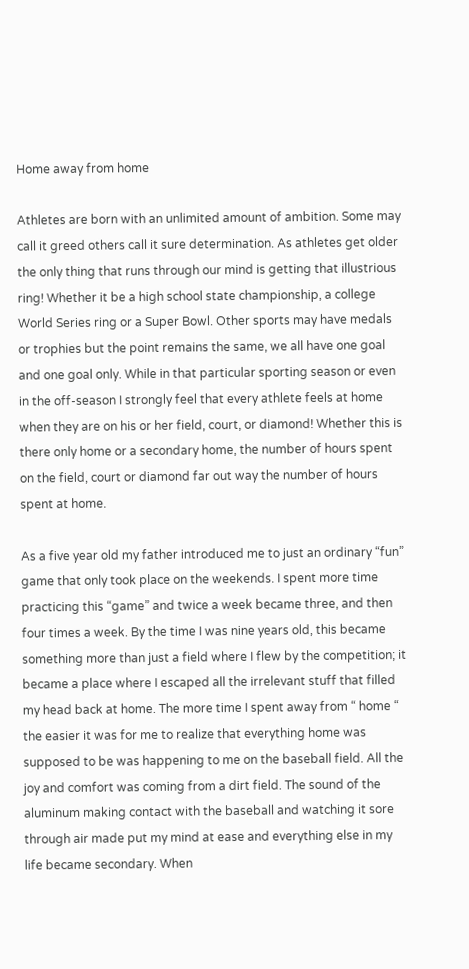Home away from home

Athletes are born with an unlimited amount of ambition. Some may call it greed others call it sure determination. As athletes get older the only thing that runs through our mind is getting that illustrious ring! Whether it be a high school state championship, a college World Series ring or a Super Bowl. Other sports may have medals or trophies but the point remains the same, we all have one goal and one goal only. While in that particular sporting season or even in the off-season I strongly feel that every athlete feels at home when they are on his or her field, court, or diamond! Whether this is there only home or a secondary home, the number of hours spent on the field, court or diamond far out way the number of hours spent at home.

As a five year old my father introduced me to just an ordinary “fun” game that only took place on the weekends. I spent more time practicing this “game” and twice a week became three, and then four times a week. By the time I was nine years old, this became something more than just a field where I flew by the competition; it became a place where I escaped all the irrelevant stuff that filled my head back at home. The more time I spent away from “ home “ the easier it was for me to realize that everything home was supposed to be was happening to me on the baseball field. All the joy and comfort was coming from a dirt field. The sound of the aluminum making contact with the baseball and watching it sore through air made put my mind at ease and everything else in my life became secondary. When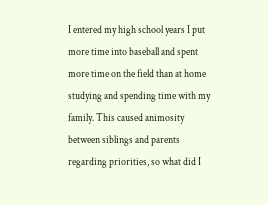I entered my high school years I put more time into baseball and spent more time on the field than at home studying and spending time with my family. This caused animosity between siblings and parents regarding priorities, so what did I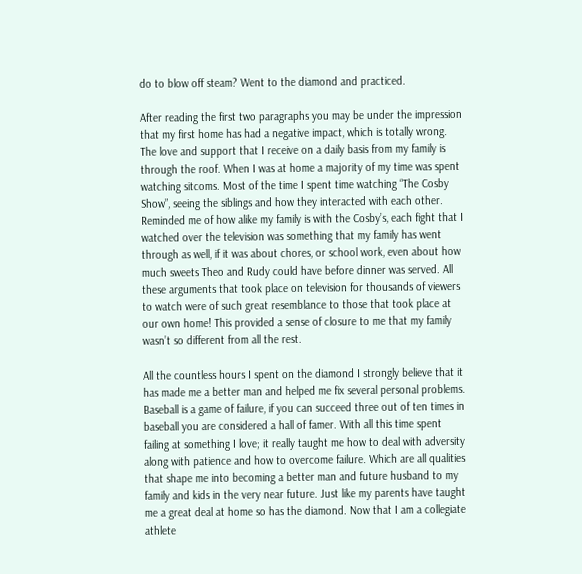do to blow off steam? Went to the diamond and practiced.

After reading the first two paragraphs you may be under the impression that my first home has had a negative impact, which is totally wrong. The love and support that I receive on a daily basis from my family is through the roof. When I was at home a majority of my time was spent watching sitcoms. Most of the time I spent time watching “The Cosby Show”, seeing the siblings and how they interacted with each other. Reminded me of how alike my family is with the Cosby’s, each fight that I watched over the television was something that my family has went through as well, if it was about chores, or school work, even about how much sweets Theo and Rudy could have before dinner was served. All these arguments that took place on television for thousands of viewers to watch were of such great resemblance to those that took place at our own home! This provided a sense of closure to me that my family wasn’t so different from all the rest.

All the countless hours I spent on the diamond I strongly believe that it has made me a better man and helped me fix several personal problems. Baseball is a game of failure, if you can succeed three out of ten times in baseball you are considered a hall of famer. With all this time spent failing at something I love; it really taught me how to deal with adversity along with patience and how to overcome failure. Which are all qualities that shape me into becoming a better man and future husband to my family and kids in the very near future. Just like my parents have taught me a great deal at home so has the diamond. Now that I am a collegiate athlete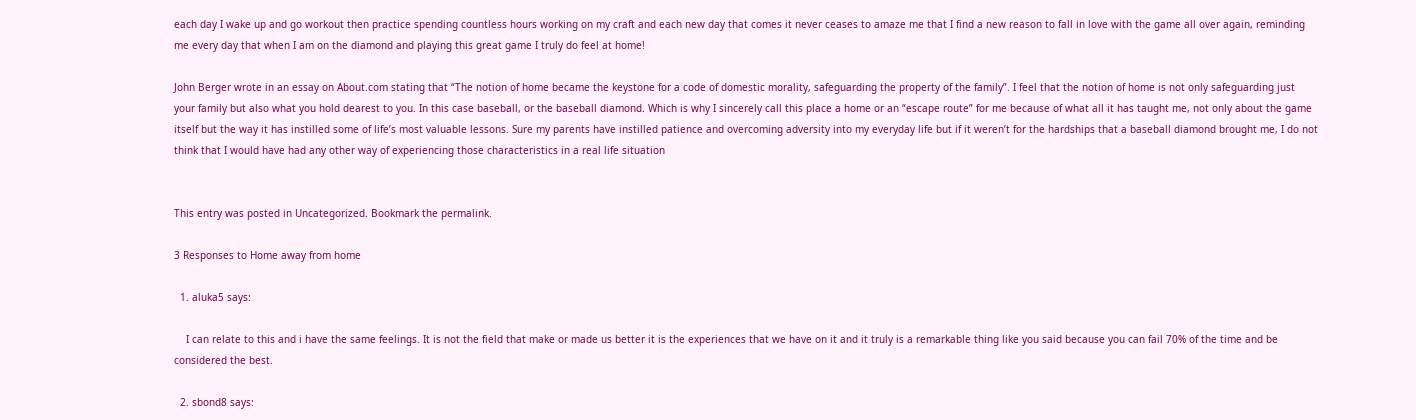each day I wake up and go workout then practice spending countless hours working on my craft and each new day that comes it never ceases to amaze me that I find a new reason to fall in love with the game all over again, reminding me every day that when I am on the diamond and playing this great game I truly do feel at home!

John Berger wrote in an essay on About.com stating that “The notion of home became the keystone for a code of domestic morality, safeguarding the property of the family”. I feel that the notion of home is not only safeguarding just your family but also what you hold dearest to you. In this case baseball, or the baseball diamond. Which is why I sincerely call this place a home or an “escape route” for me because of what all it has taught me, not only about the game itself but the way it has instilled some of life’s most valuable lessons. Sure my parents have instilled patience and overcoming adversity into my everyday life but if it weren’t for the hardships that a baseball diamond brought me, I do not think that I would have had any other way of experiencing those characteristics in a real life situation


This entry was posted in Uncategorized. Bookmark the permalink.

3 Responses to Home away from home

  1. aluka5 says:

    I can relate to this and i have the same feelings. It is not the field that make or made us better it is the experiences that we have on it and it truly is a remarkable thing like you said because you can fail 70% of the time and be considered the best.

  2. sbond8 says: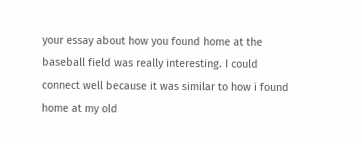your essay about how you found home at the baseball field was really interesting. I could connect well because it was similar to how i found home at my old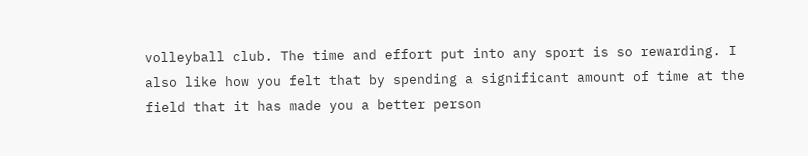volleyball club. The time and effort put into any sport is so rewarding. I also like how you felt that by spending a significant amount of time at the field that it has made you a better person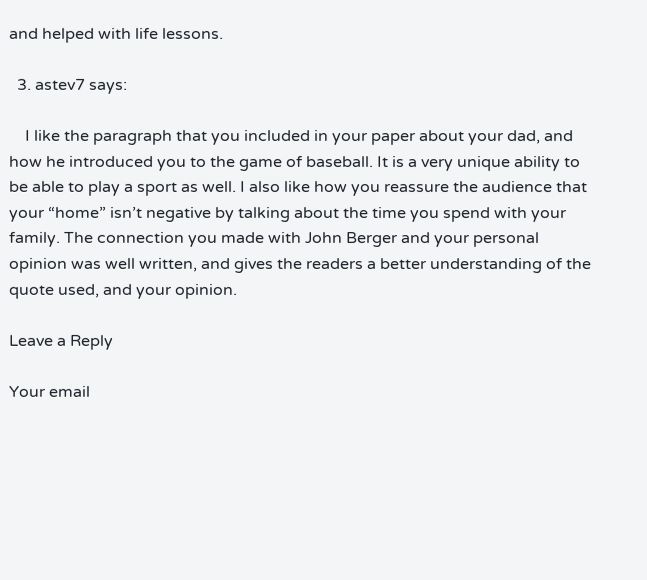and helped with life lessons.

  3. astev7 says:

    I like the paragraph that you included in your paper about your dad, and how he introduced you to the game of baseball. It is a very unique ability to be able to play a sport as well. I also like how you reassure the audience that your “home” isn’t negative by talking about the time you spend with your family. The connection you made with John Berger and your personal opinion was well written, and gives the readers a better understanding of the quote used, and your opinion.

Leave a Reply

Your email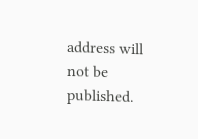address will not be published.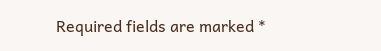Required fields are marked *